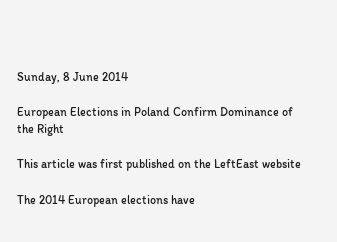Sunday, 8 June 2014

European Elections in Poland Confirm Dominance of the Right

This article was first published on the LeftEast website

The 2014 European elections have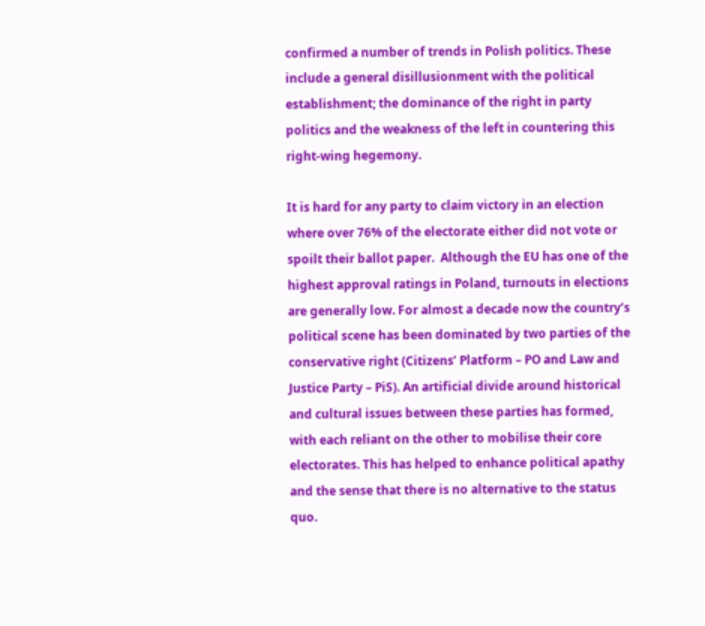confirmed a number of trends in Polish politics. These include a general disillusionment with the political establishment; the dominance of the right in party politics and the weakness of the left in countering this right-wing hegemony.

It is hard for any party to claim victory in an election where over 76% of the electorate either did not vote or spoilt their ballot paper.  Although the EU has one of the highest approval ratings in Poland, turnouts in elections are generally low. For almost a decade now the country’s political scene has been dominated by two parties of the conservative right (Citizens’ Platform – PO and Law and Justice Party – PiS). An artificial divide around historical and cultural issues between these parties has formed, with each reliant on the other to mobilise their core electorates. This has helped to enhance political apathy and the sense that there is no alternative to the status quo.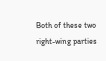Both of these two right-wing parties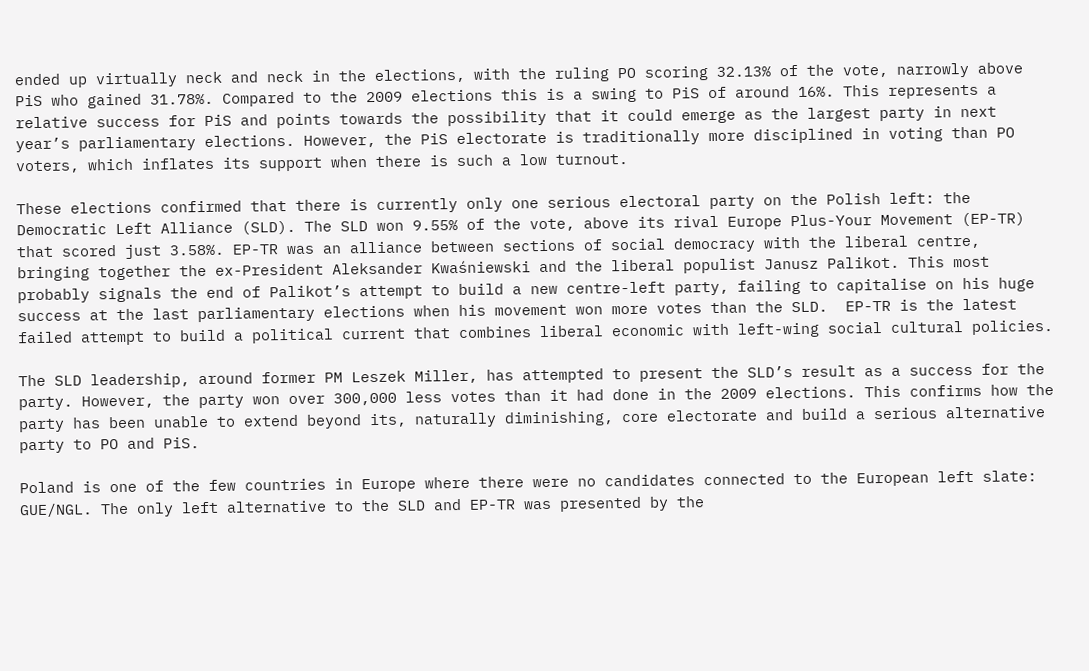ended up virtually neck and neck in the elections, with the ruling PO scoring 32.13% of the vote, narrowly above PiS who gained 31.78%. Compared to the 2009 elections this is a swing to PiS of around 16%. This represents a relative success for PiS and points towards the possibility that it could emerge as the largest party in next year’s parliamentary elections. However, the PiS electorate is traditionally more disciplined in voting than PO voters, which inflates its support when there is such a low turnout.

These elections confirmed that there is currently only one serious electoral party on the Polish left: the Democratic Left Alliance (SLD). The SLD won 9.55% of the vote, above its rival Europe Plus-Your Movement (EP-TR) that scored just 3.58%. EP-TR was an alliance between sections of social democracy with the liberal centre, bringing together the ex-President Aleksander Kwaśniewski and the liberal populist Janusz Palikot. This most probably signals the end of Palikot’s attempt to build a new centre-left party, failing to capitalise on his huge success at the last parliamentary elections when his movement won more votes than the SLD.  EP-TR is the latest failed attempt to build a political current that combines liberal economic with left-wing social cultural policies.

The SLD leadership, around former PM Leszek Miller, has attempted to present the SLD’s result as a success for the party. However, the party won over 300,000 less votes than it had done in the 2009 elections. This confirms how the party has been unable to extend beyond its, naturally diminishing, core electorate and build a serious alternative party to PO and PiS.

Poland is one of the few countries in Europe where there were no candidates connected to the European left slate: GUE/NGL. The only left alternative to the SLD and EP-TR was presented by the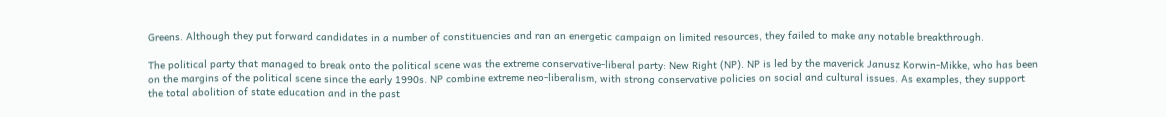Greens. Although they put forward candidates in a number of constituencies and ran an energetic campaign on limited resources, they failed to make any notable breakthrough.

The political party that managed to break onto the political scene was the extreme conservative-liberal party: New Right (NP). NP is led by the maverick Janusz Korwin-Mikke, who has been on the margins of the political scene since the early 1990s. NP combine extreme neo-liberalism, with strong conservative policies on social and cultural issues. As examples, they support the total abolition of state education and in the past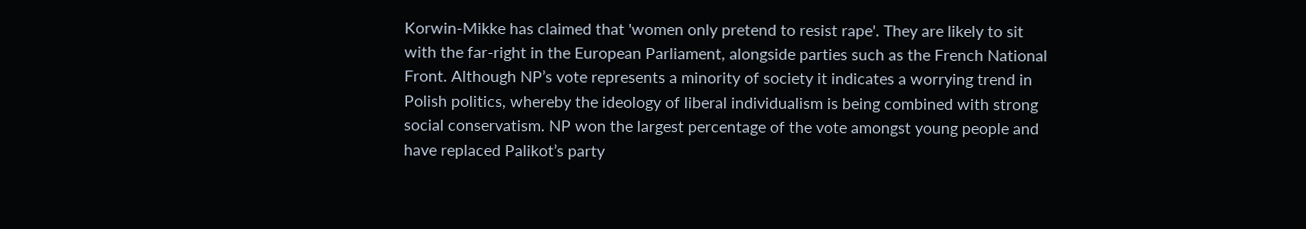Korwin-Mikke has claimed that 'women only pretend to resist rape'. They are likely to sit with the far-right in the European Parliament, alongside parties such as the French National Front. Although NP’s vote represents a minority of society it indicates a worrying trend in Polish politics, whereby the ideology of liberal individualism is being combined with strong social conservatism. NP won the largest percentage of the vote amongst young people and have replaced Palikot’s party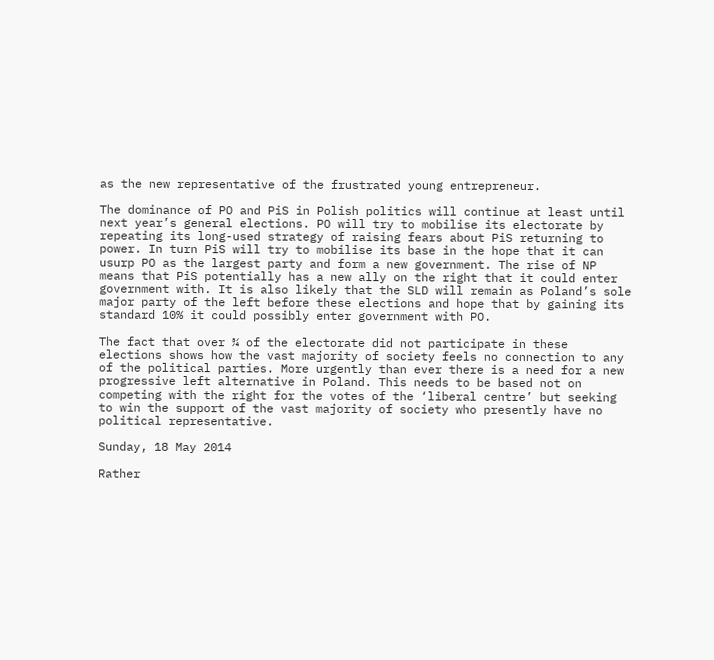as the new representative of the frustrated young entrepreneur.

The dominance of PO and PiS in Polish politics will continue at least until next year’s general elections. PO will try to mobilise its electorate by repeating its long-used strategy of raising fears about PiS returning to power. In turn PiS will try to mobilise its base in the hope that it can usurp PO as the largest party and form a new government. The rise of NP means that PiS potentially has a new ally on the right that it could enter government with. It is also likely that the SLD will remain as Poland’s sole major party of the left before these elections and hope that by gaining its standard 10% it could possibly enter government with PO.

The fact that over ¾ of the electorate did not participate in these elections shows how the vast majority of society feels no connection to any of the political parties. More urgently than ever there is a need for a new progressive left alternative in Poland. This needs to be based not on competing with the right for the votes of the ‘liberal centre’ but seeking to win the support of the vast majority of society who presently have no political representative.

Sunday, 18 May 2014

Rather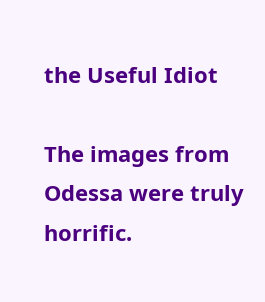the Useful Idiot

The images from Odessa were truly horrific.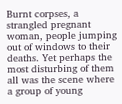Burnt corpses, a strangled pregnant woman, people jumping out of windows to their deaths. Yet perhaps the most disturbing of them all was the scene where a group of young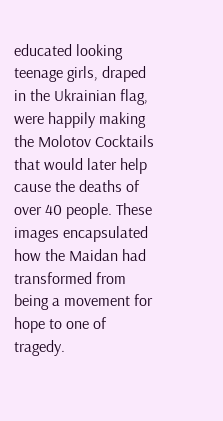educated looking teenage girls, draped in the Ukrainian flag, were happily making the Molotov Cocktails that would later help cause the deaths of over 40 people. These images encapsulated how the Maidan had transformed from being a movement for hope to one of tragedy.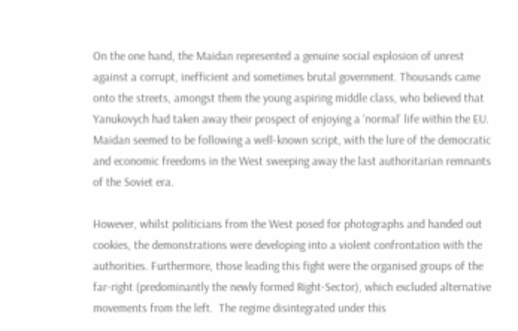On the one hand, the Maidan represented a genuine social explosion of unrest against a corrupt, inefficient and sometimes brutal government. Thousands came onto the streets, amongst them the young aspiring middle class, who believed that Yanukovych had taken away their prospect of enjoying a ‘normal’ life within the EU. Maidan seemed to be following a well-known script, with the lure of the democratic and economic freedoms in the West sweeping away the last authoritarian remnants of the Soviet era.

However, whilst politicians from the West posed for photographs and handed out cookies, the demonstrations were developing into a violent confrontation with the authorities. Furthermore, those leading this fight were the organised groups of the far-right (predominantly the newly formed Right-Sector), which excluded alternative movements from the left.  The regime disintegrated under this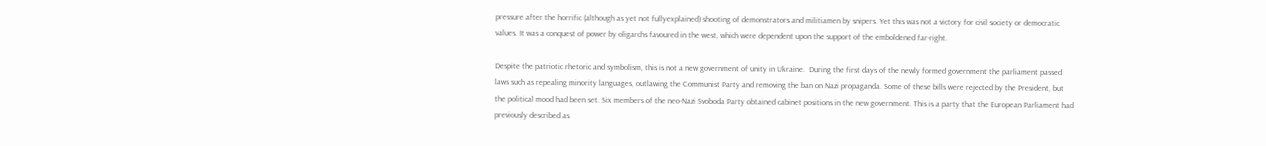pressure after the horrific (although as yet not fullyexplained) shooting of demonstrators and militiamen by snipers. Yet this was not a victory for civil society or democratic values. It was a conquest of power by oligarchs favoured in the west, which were dependent upon the support of the emboldened far-right.

Despite the patriotic rhetoric and symbolism, this is not a new government of unity in Ukraine.  During the first days of the newly formed government the parliament passed laws such as repealing minority languages, outlawing the Communist Party and removing the ban on Nazi propaganda. Some of these bills were rejected by the President, but the political mood had been set. Six members of the neo-Nazi Svoboda Party obtained cabinet positions in the new government. This is a party that the European Parliament had previously described as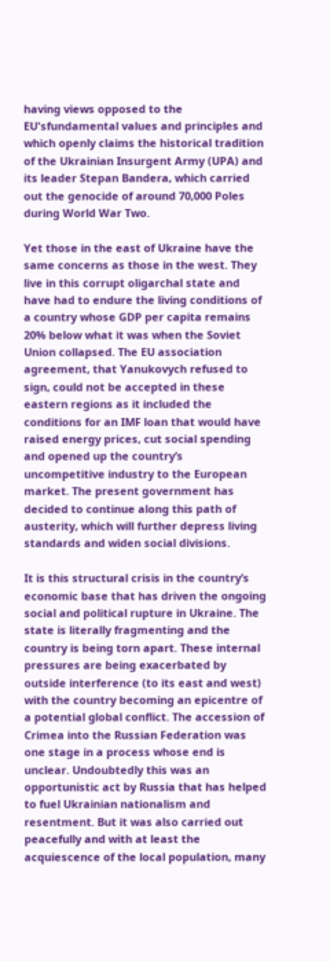having views opposed to the EU'sfundamental values and principles and which openly claims the historical tradition of the Ukrainian Insurgent Army (UPA) and its leader Stepan Bandera, which carried out the genocide of around 70,000 Poles during World War Two.

Yet those in the east of Ukraine have the same concerns as those in the west. They live in this corrupt oligarchal state and have had to endure the living conditions of a country whose GDP per capita remains 20% below what it was when the Soviet Union collapsed. The EU association agreement, that Yanukovych refused to sign, could not be accepted in these eastern regions as it included the conditions for an IMF loan that would have raised energy prices, cut social spending and opened up the country’s uncompetitive industry to the European market. The present government has decided to continue along this path of austerity, which will further depress living standards and widen social divisions.

It is this structural crisis in the country’s economic base that has driven the ongoing social and political rupture in Ukraine. The state is literally fragmenting and the country is being torn apart. These internal pressures are being exacerbated by outside interference (to its east and west) with the country becoming an epicentre of a potential global conflict. The accession of Crimea into the Russian Federation was one stage in a process whose end is unclear. Undoubtedly this was an opportunistic act by Russia that has helped to fuel Ukrainian nationalism and resentment. But it was also carried out peacefully and with at least the acquiescence of the local population, many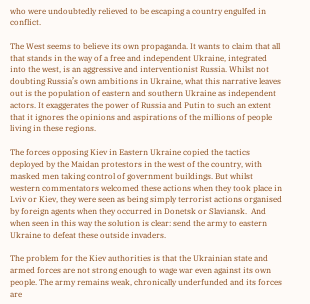who were undoubtedly relieved to be escaping a country engulfed in conflict.

The West seems to believe its own propaganda. It wants to claim that all that stands in the way of a free and independent Ukraine, integrated into the west, is an aggressive and interventionist Russia. Whilst not doubting Russia’s own ambitions in Ukraine, what this narrative leaves out is the population of eastern and southern Ukraine as independent actors. It exaggerates the power of Russia and Putin to such an extent that it ignores the opinions and aspirations of the millions of people living in these regions.

The forces opposing Kiev in Eastern Ukraine copied the tactics deployed by the Maidan protestors in the west of the country, with masked men taking control of government buildings. But whilst western commentators welcomed these actions when they took place in Lviv or Kiev, they were seen as being simply terrorist actions organised by foreign agents when they occurred in Donetsk or Slaviansk.  And when seen in this way the solution is clear: send the army to eastern Ukraine to defeat these outside invaders.

The problem for the Kiev authorities is that the Ukrainian state and armed forces are not strong enough to wage war even against its own people. The army remains weak, chronically underfunded and its forces are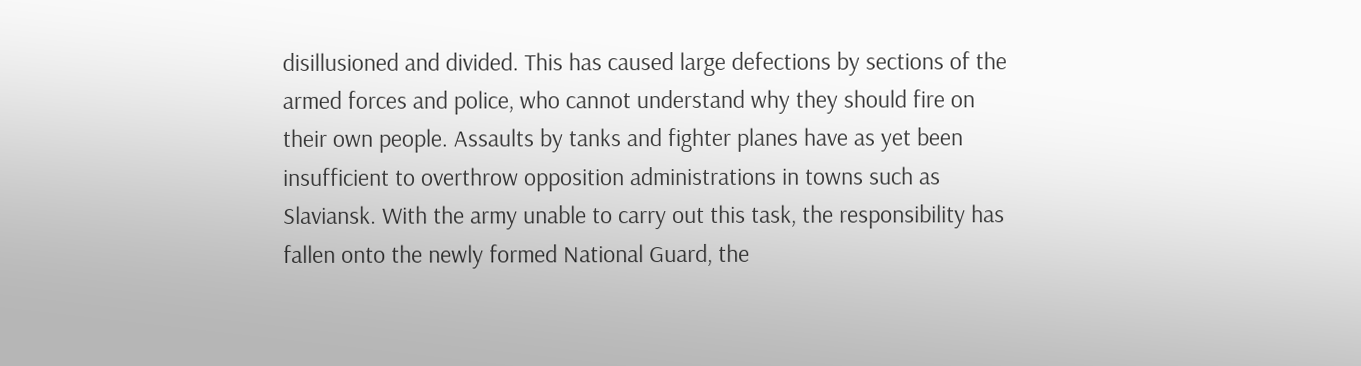disillusioned and divided. This has caused large defections by sections of the armed forces and police, who cannot understand why they should fire on their own people. Assaults by tanks and fighter planes have as yet been insufficient to overthrow opposition administrations in towns such as Slaviansk. With the army unable to carry out this task, the responsibility has fallen onto the newly formed National Guard, the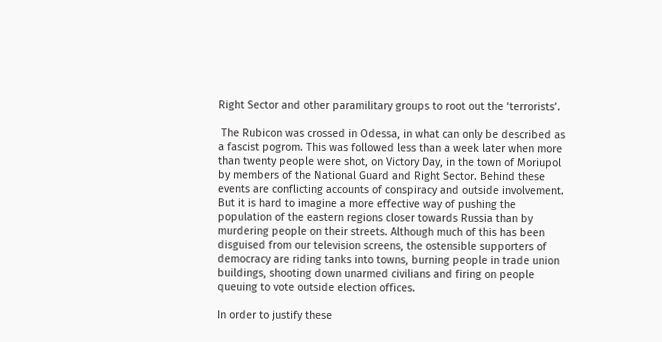Right Sector and other paramilitary groups to root out the ‘terrorists’.

 The Rubicon was crossed in Odessa, in what can only be described as a fascist pogrom. This was followed less than a week later when more than twenty people were shot, on Victory Day, in the town of Moriupol by members of the National Guard and Right Sector. Behind these events are conflicting accounts of conspiracy and outside involvement. But it is hard to imagine a more effective way of pushing the population of the eastern regions closer towards Russia than by murdering people on their streets. Although much of this has been disguised from our television screens, the ostensible supporters of democracy are riding tanks into towns, burning people in trade union buildings, shooting down unarmed civilians and firing on people queuing to vote outside election offices.

In order to justify these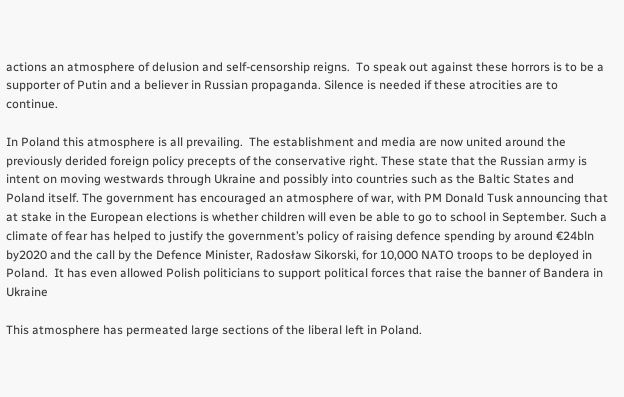actions an atmosphere of delusion and self-censorship reigns.  To speak out against these horrors is to be a supporter of Putin and a believer in Russian propaganda. Silence is needed if these atrocities are to continue.

In Poland this atmosphere is all prevailing.  The establishment and media are now united around the previously derided foreign policy precepts of the conservative right. These state that the Russian army is intent on moving westwards through Ukraine and possibly into countries such as the Baltic States and Poland itself. The government has encouraged an atmosphere of war, with PM Donald Tusk announcing that at stake in the European elections is whether children will even be able to go to school in September. Such a climate of fear has helped to justify the government’s policy of raising defence spending by around €24bln by2020 and the call by the Defence Minister, Radosław Sikorski, for 10,000 NATO troops to be deployed in Poland.  It has even allowed Polish politicians to support political forces that raise the banner of Bandera in Ukraine

This atmosphere has permeated large sections of the liberal left in Poland.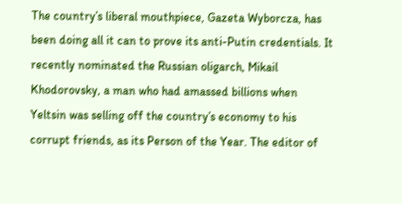The country’s liberal mouthpiece, Gazeta Wyborcza, has been doing all it can to prove its anti-Putin credentials. It recently nominated the Russian oligarch, Mikail Khodorovsky, a man who had amassed billions when Yeltsin was selling off the country’s economy to his corrupt friends, as its Person of the Year. The editor of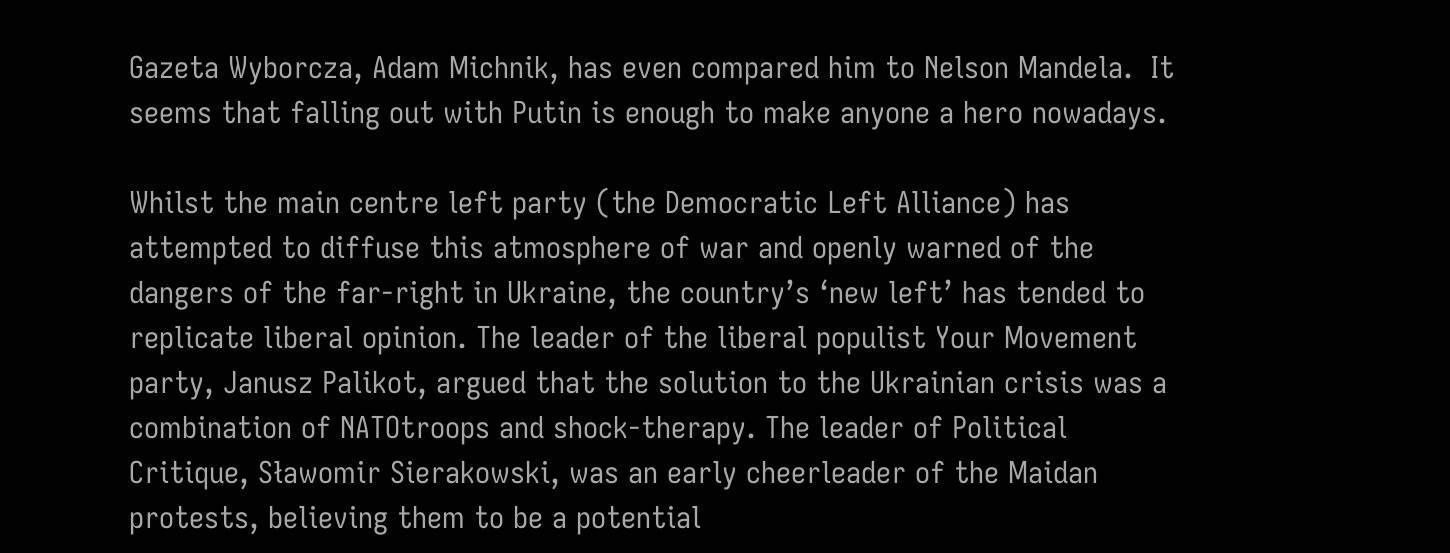Gazeta Wyborcza, Adam Michnik, has even compared him to Nelson Mandela.  It seems that falling out with Putin is enough to make anyone a hero nowadays.

Whilst the main centre left party (the Democratic Left Alliance) has attempted to diffuse this atmosphere of war and openly warned of the dangers of the far-right in Ukraine, the country’s ‘new left’ has tended to replicate liberal opinion. The leader of the liberal populist Your Movement party, Janusz Palikot, argued that the solution to the Ukrainian crisis was a combination of NATOtroops and shock-therapy. The leader of Political Critique, Sławomir Sierakowski, was an early cheerleader of the Maidan protests, believing them to be a potential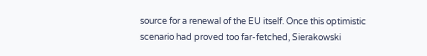source for a renewal of the EU itself. Once this optimistic scenario had proved too far-fetched, Sierakowski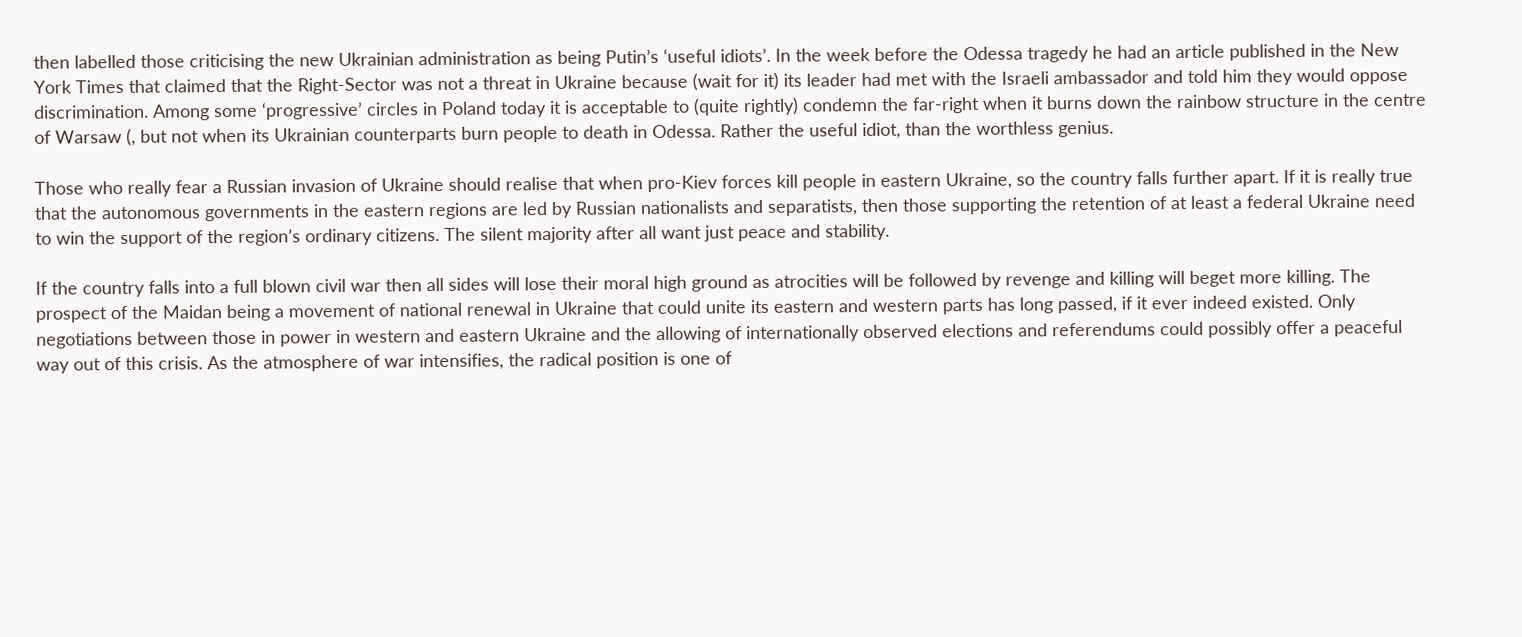then labelled those criticising the new Ukrainian administration as being Putin’s ‘useful idiots’. In the week before the Odessa tragedy he had an article published in the New York Times that claimed that the Right-Sector was not a threat in Ukraine because (wait for it) its leader had met with the Israeli ambassador and told him they would oppose discrimination. Among some ‘progressive’ circles in Poland today it is acceptable to (quite rightly) condemn the far-right when it burns down the rainbow structure in the centre of Warsaw (, but not when its Ukrainian counterparts burn people to death in Odessa. Rather the useful idiot, than the worthless genius.

Those who really fear a Russian invasion of Ukraine should realise that when pro-Kiev forces kill people in eastern Ukraine, so the country falls further apart. If it is really true that the autonomous governments in the eastern regions are led by Russian nationalists and separatists, then those supporting the retention of at least a federal Ukraine need to win the support of the region’s ordinary citizens. The silent majority after all want just peace and stability.

If the country falls into a full blown civil war then all sides will lose their moral high ground as atrocities will be followed by revenge and killing will beget more killing. The prospect of the Maidan being a movement of national renewal in Ukraine that could unite its eastern and western parts has long passed, if it ever indeed existed. Only negotiations between those in power in western and eastern Ukraine and the allowing of internationally observed elections and referendums could possibly offer a peaceful way out of this crisis. As the atmosphere of war intensifies, the radical position is one of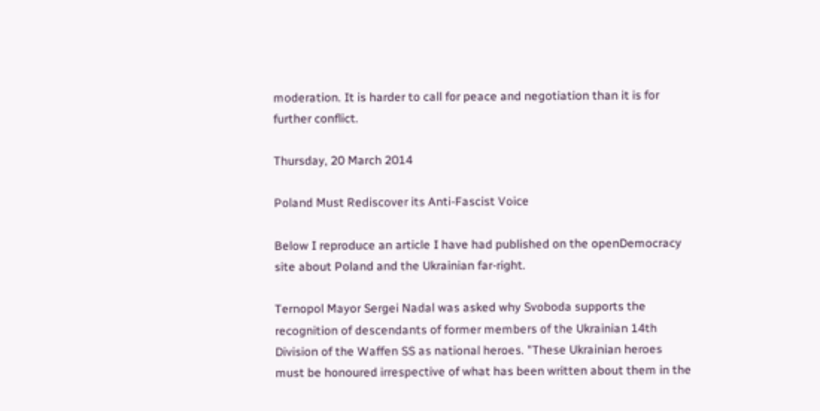moderation. It is harder to call for peace and negotiation than it is for further conflict.

Thursday, 20 March 2014

Poland Must Rediscover its Anti-Fascist Voice

Below I reproduce an article I have had published on the openDemocracy site about Poland and the Ukrainian far-right.

Ternopol Mayor Sergei Nadal was asked why Svoboda supports the recognition of descendants of former members of the Ukrainian 14th Division of the Waffen SS as national heroes. "These Ukrainian heroes must be honoured irrespective of what has been written about them in the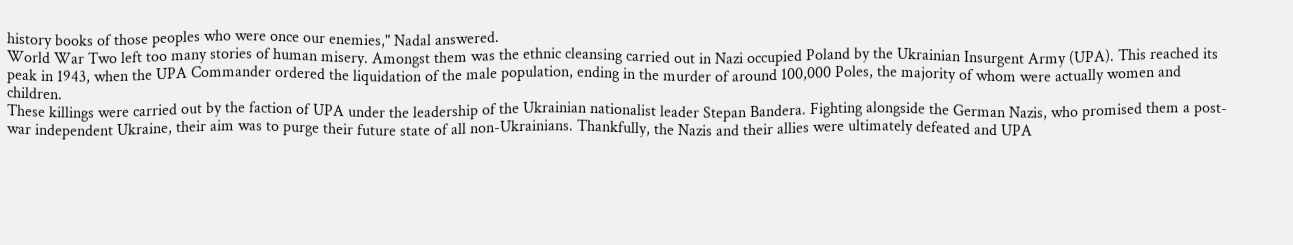history books of those peoples who were once our enemies," Nadal answered.
World War Two left too many stories of human misery. Amongst them was the ethnic cleansing carried out in Nazi occupied Poland by the Ukrainian Insurgent Army (UPA). This reached its peak in 1943, when the UPA Commander ordered the liquidation of the male population, ending in the murder of around 100,000 Poles, the majority of whom were actually women and children.
These killings were carried out by the faction of UPA under the leadership of the Ukrainian nationalist leader Stepan Bandera. Fighting alongside the German Nazis, who promised them a post-war independent Ukraine, their aim was to purge their future state of all non-Ukrainians. Thankfully, the Nazis and their allies were ultimately defeated and UPA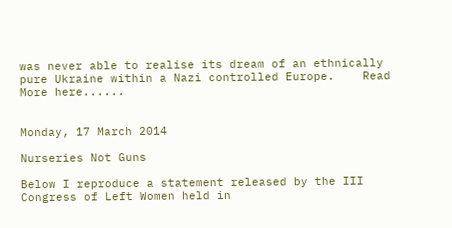was never able to realise its dream of an ethnically pure Ukraine within a Nazi controlled Europe.    Read More here......


Monday, 17 March 2014

Nurseries Not Guns

Below I reproduce a statement released by the III Congress of Left Women held in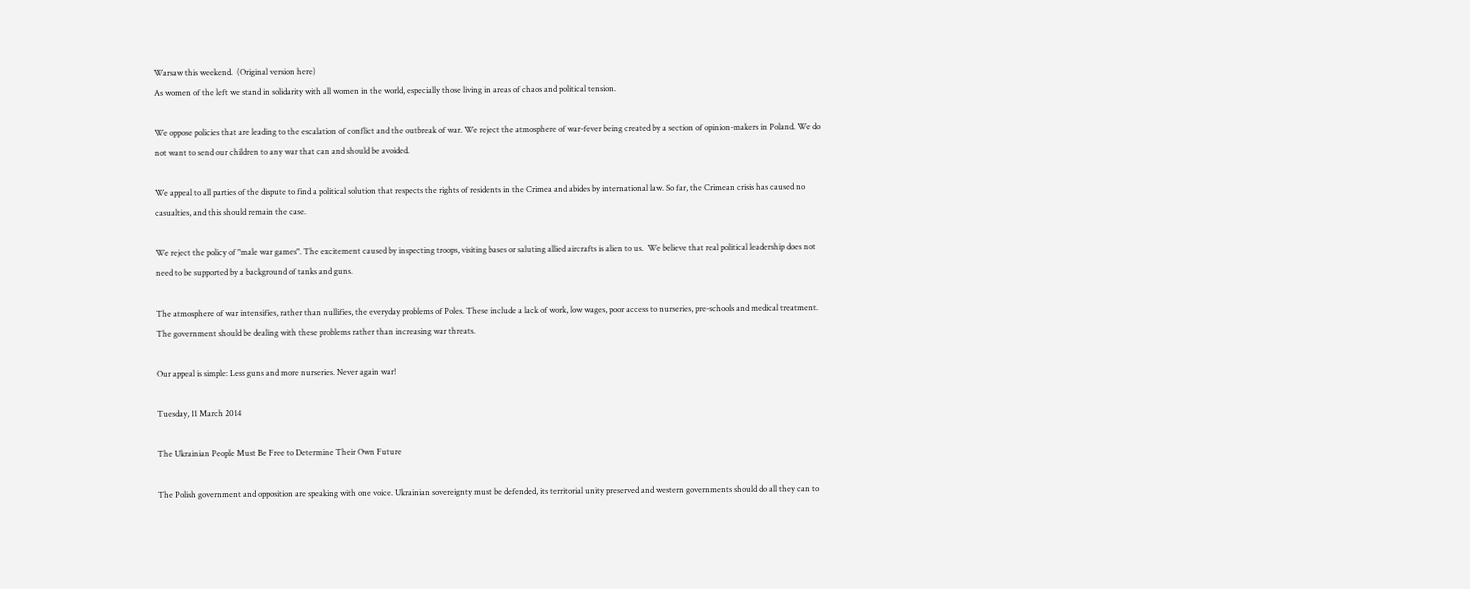Warsaw this weekend.  (Original version here)
As women of the left we stand in solidarity with all women in the world, especially those living in areas of chaos and political tension.

We oppose policies that are leading to the escalation of conflict and the outbreak of war. We reject the atmosphere of war-fever being created by a section of opinion-makers in Poland. We do not want to send our children to any war that can and should be avoided.

We appeal to all parties of the dispute to find a political solution that respects the rights of residents in the Crimea and abides by international law. So far, the Crimean crisis has caused no casualties, and this should remain the case.

We reject the policy of "male war games". The excitement caused by inspecting troops, visiting bases or saluting allied aircrafts is alien to us.  We believe that real political leadership does not need to be supported by a background of tanks and guns.

The atmosphere of war intensifies, rather than nullifies, the everyday problems of Poles. These include a lack of work, low wages, poor access to nurseries, pre-schools and medical treatment.  The government should be dealing with these problems rather than increasing war threats.

Our appeal is simple: Less guns and more nurseries. Never again war!

Tuesday, 11 March 2014

The Ukrainian People Must Be Free to Determine Their Own Future

The Polish government and opposition are speaking with one voice. Ukrainian sovereignty must be defended, its territorial unity preserved and western governments should do all they can to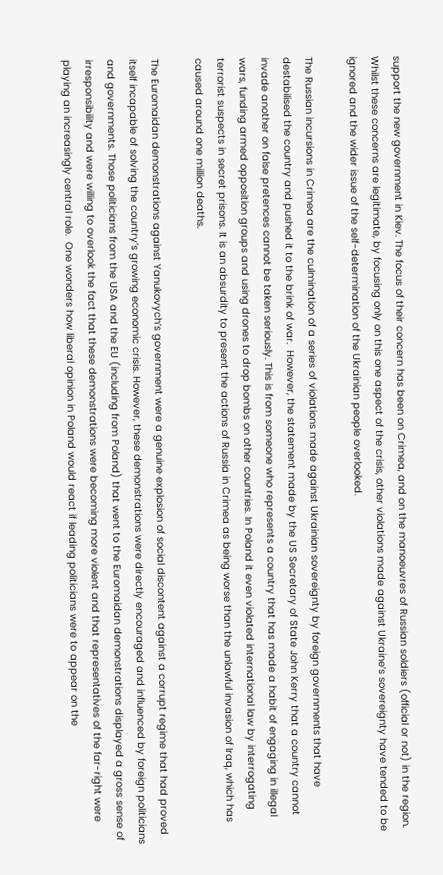support the new government in Kiev. The focus of their concern has been on Crimea, and on the manoeuvres of Russian soldiers (official or not) in the region. Whilst these concerns are legitimate, by focusing only on this one aspect of the crisis, other violations made against Ukraine’s sovereignty have tended to be ignored and the wider issue of the self-determination of the Ukrainian people overlooked.

The Russian incursions in Crimea are the culmination of a series of violations made against Ukrainian sovereignty by foreign governments that have destabilised the country and pushed it to the brink of war.  However, the statement made by the US Secretary of State John Kerry that a country cannot invade another on false pretences cannot be taken seriously. This is from someone who represents a country that has made a habit of engaging in illegal wars, funding armed opposition groups and using drones to drop bombs on other countries. In Poland it even violated international law by interrogating terrorist suspects in secret prisons. It is an absurdity to present the actions of Russia in Crimea as being worse than the unlawful invasion of Iraq, which has caused around one million deaths.

The Euromaidan demonstrations against Yanukovych’s government were a genuine explosion of social discontent against a corrupt regime that had proved itself incapable of solving the country’s growing economic crisis. However, these demonstrations were directly encouraged and influenced by foreign politicians and governments. Those politicians from the USA and the EU (including from Poland) that went to the Euromaidan demonstrations displayed a gross sense of irresponsibility and were willing to overlook the fact that these demonstrations were becoming more violent and that representatives of the far-right were playing an increasingly central role.  One wonders how liberal opinion in Poland would react if leading politicians were to appear on the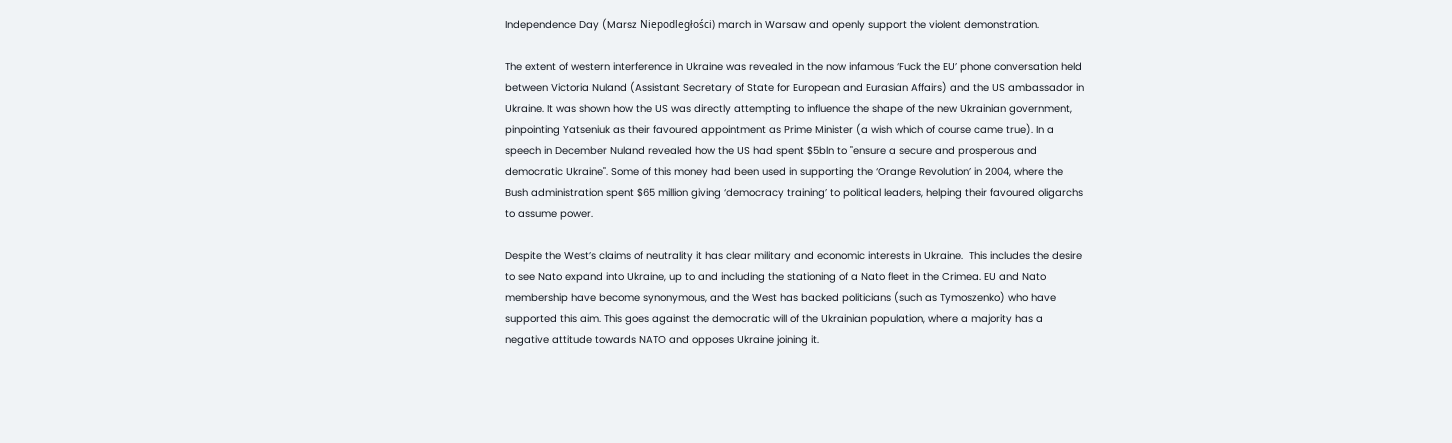Independence Day (Marsz Niepodległości) march in Warsaw and openly support the violent demonstration.

The extent of western interference in Ukraine was revealed in the now infamous ‘Fuck the EU’ phone conversation held between Victoria Nuland (Assistant Secretary of State for European and Eurasian Affairs) and the US ambassador in Ukraine. It was shown how the US was directly attempting to influence the shape of the new Ukrainian government, pinpointing Yatseniuk as their favoured appointment as Prime Minister (a wish which of course came true). In a speech in December Nuland revealed how the US had spent $5bln to "ensure a secure and prosperous and democratic Ukraine". Some of this money had been used in supporting the ‘Orange Revolution’ in 2004, where the Bush administration spent $65 million giving ‘democracy training’ to political leaders, helping their favoured oligarchs to assume power.

Despite the West’s claims of neutrality it has clear military and economic interests in Ukraine.  This includes the desire to see Nato expand into Ukraine, up to and including the stationing of a Nato fleet in the Crimea. EU and Nato membership have become synonymous, and the West has backed politicians (such as Tymoszenko) who have supported this aim. This goes against the democratic will of the Ukrainian population, where a majority has a negative attitude towards NATO and opposes Ukraine joining it.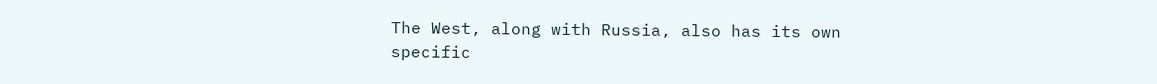The West, along with Russia, also has its own specific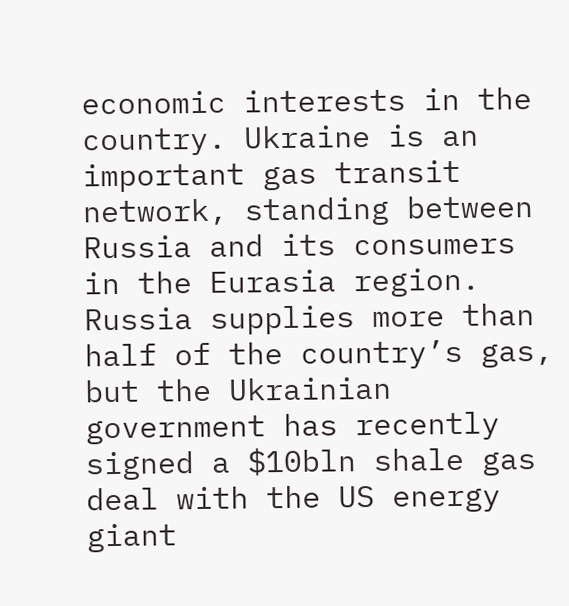economic interests in the country. Ukraine is an important gas transit network, standing between Russia and its consumers in the Eurasia region. Russia supplies more than half of the country’s gas, but the Ukrainian government has recently signed a $10bln shale gas deal with the US energy giant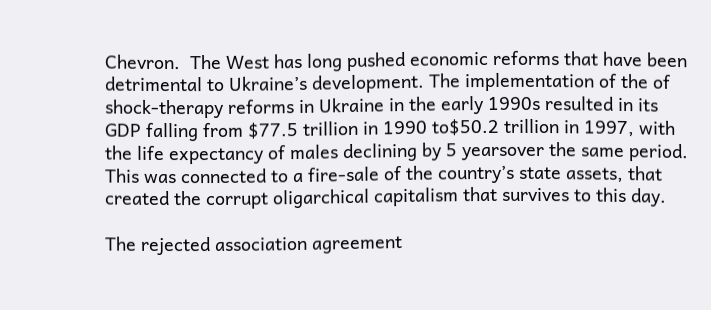Chevron.  The West has long pushed economic reforms that have been detrimental to Ukraine’s development. The implementation of the of shock-therapy reforms in Ukraine in the early 1990s resulted in its GDP falling from $77.5 trillion in 1990 to$50.2 trillion in 1997, with the life expectancy of males declining by 5 yearsover the same period. This was connected to a fire-sale of the country’s state assets, that created the corrupt oligarchical capitalism that survives to this day.

The rejected association agreement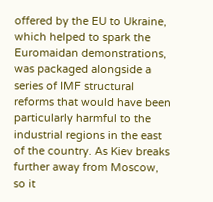offered by the EU to Ukraine, which helped to spark the Euromaidan demonstrations, was packaged alongside a series of IMF structural reforms that would have been particularly harmful to the industrial regions in the east of the country. As Kiev breaks further away from Moscow, so it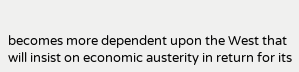becomes more dependent upon the West that will insist on economic austerity in return for its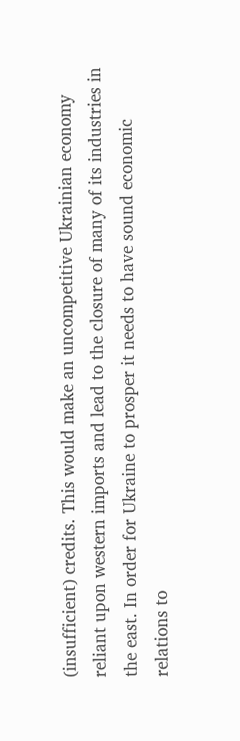(insufficient) credits. This would make an uncompetitive Ukrainian economy reliant upon western imports and lead to the closure of many of its industries in the east. In order for Ukraine to prosper it needs to have sound economic relations to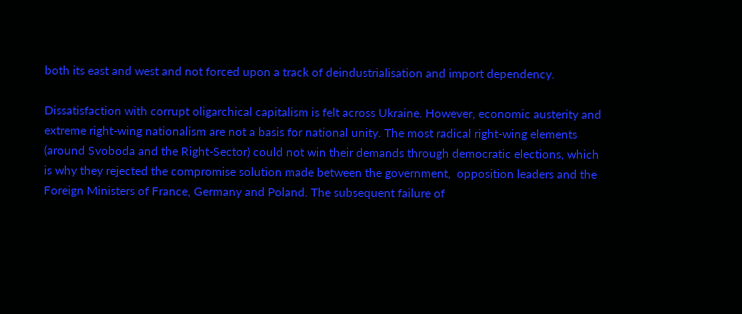both its east and west and not forced upon a track of deindustrialisation and import dependency.

Dissatisfaction with corrupt oligarchical capitalism is felt across Ukraine. However, economic austerity and extreme right-wing nationalism are not a basis for national unity. The most radical right-wing elements (around Svoboda and the Right-Sector) could not win their demands through democratic elections, which is why they rejected the compromise solution made between the government,  opposition leaders and the Foreign Ministers of France, Germany and Poland. The subsequent failure of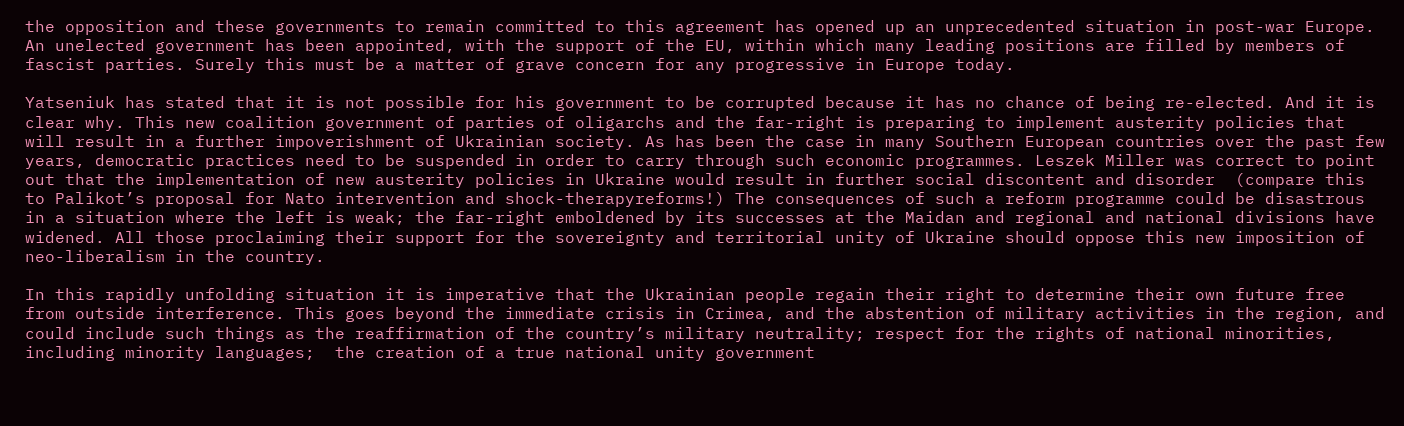the opposition and these governments to remain committed to this agreement has opened up an unprecedented situation in post-war Europe. An unelected government has been appointed, with the support of the EU, within which many leading positions are filled by members of fascist parties. Surely this must be a matter of grave concern for any progressive in Europe today.

Yatseniuk has stated that it is not possible for his government to be corrupted because it has no chance of being re-elected. And it is clear why. This new coalition government of parties of oligarchs and the far-right is preparing to implement austerity policies that will result in a further impoverishment of Ukrainian society. As has been the case in many Southern European countries over the past few years, democratic practices need to be suspended in order to carry through such economic programmes. Leszek Miller was correct to point out that the implementation of new austerity policies in Ukraine would result in further social discontent and disorder  (compare this to Palikot’s proposal for Nato intervention and shock-therapyreforms!) The consequences of such a reform programme could be disastrous in a situation where the left is weak; the far-right emboldened by its successes at the Maidan and regional and national divisions have widened. All those proclaiming their support for the sovereignty and territorial unity of Ukraine should oppose this new imposition of neo-liberalism in the country.

In this rapidly unfolding situation it is imperative that the Ukrainian people regain their right to determine their own future free from outside interference. This goes beyond the immediate crisis in Crimea, and the abstention of military activities in the region, and could include such things as the reaffirmation of the country’s military neutrality; respect for the rights of national minorities, including minority languages;  the creation of a true national unity government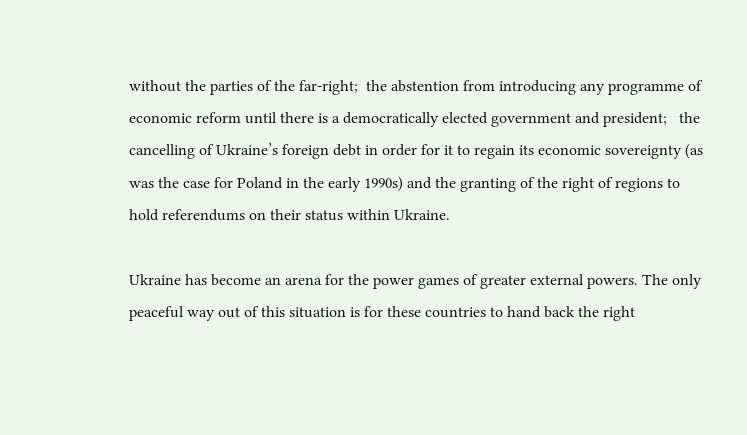without the parties of the far-right;  the abstention from introducing any programme of economic reform until there is a democratically elected government and president;   the cancelling of Ukraine’s foreign debt in order for it to regain its economic sovereignty (as was the case for Poland in the early 1990s) and the granting of the right of regions to hold referendums on their status within Ukraine.

Ukraine has become an arena for the power games of greater external powers. The only peaceful way out of this situation is for these countries to hand back the right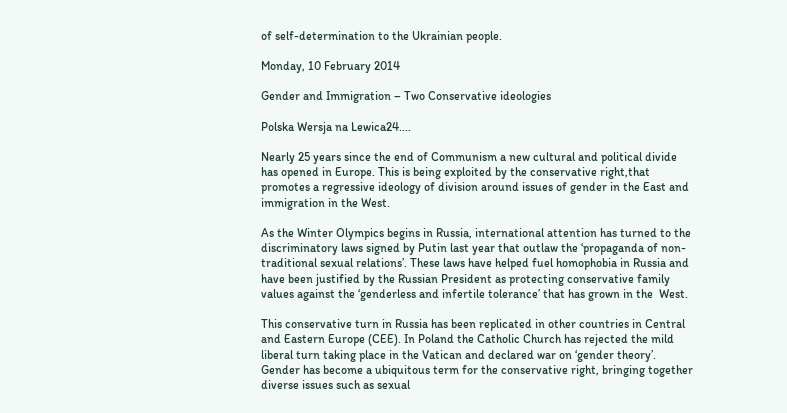of self-determination to the Ukrainian people.

Monday, 10 February 2014

Gender and Immigration – Two Conservative ideologies

Polska Wersja na Lewica24....

Nearly 25 years since the end of Communism a new cultural and political divide has opened in Europe. This is being exploited by the conservative right,that promotes a regressive ideology of division around issues of gender in the East and immigration in the West.

As the Winter Olympics begins in Russia, international attention has turned to the discriminatory laws signed by Putin last year that outlaw the ‘propaganda of non-traditional sexual relations’. These laws have helped fuel homophobia in Russia and have been justified by the Russian President as protecting conservative family values against the ‘genderless and infertile tolerance’ that has grown in the  West.

This conservative turn in Russia has been replicated in other countries in Central and Eastern Europe (CEE). In Poland the Catholic Church has rejected the mild liberal turn taking place in the Vatican and declared war on ‘gender theory’. Gender has become a ubiquitous term for the conservative right, bringing together diverse issues such as sexual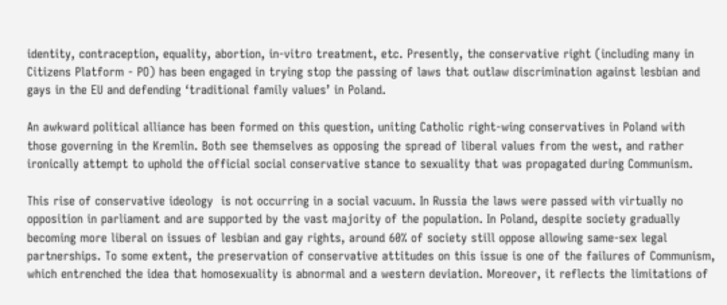identity, contraception, equality, abortion, in-vitro treatment, etc. Presently, the conservative right (including many in Citizens Platform - PO) has been engaged in trying stop the passing of laws that outlaw discrimination against lesbian and gays in the EU and defending ‘traditional family values’ in Poland.

An awkward political alliance has been formed on this question, uniting Catholic right-wing conservatives in Poland with those governing in the Kremlin. Both see themselves as opposing the spread of liberal values from the west, and rather ironically attempt to uphold the official social conservative stance to sexuality that was propagated during Communism.

This rise of conservative ideology  is not occurring in a social vacuum. In Russia the laws were passed with virtually no opposition in parliament and are supported by the vast majority of the population. In Poland, despite society gradually becoming more liberal on issues of lesbian and gay rights, around 60% of society still oppose allowing same-sex legal partnerships. To some extent, the preservation of conservative attitudes on this issue is one of the failures of Communism, which entrenched the idea that homosexuality is abnormal and a western deviation. Moreover, it reflects the limitations of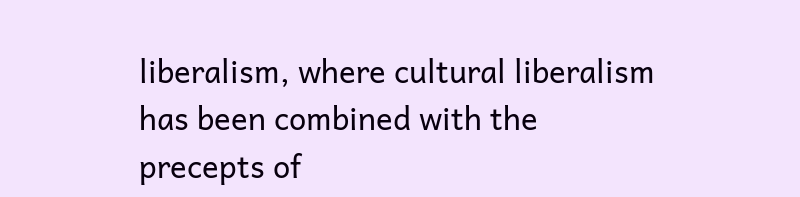liberalism, where cultural liberalism has been combined with the precepts of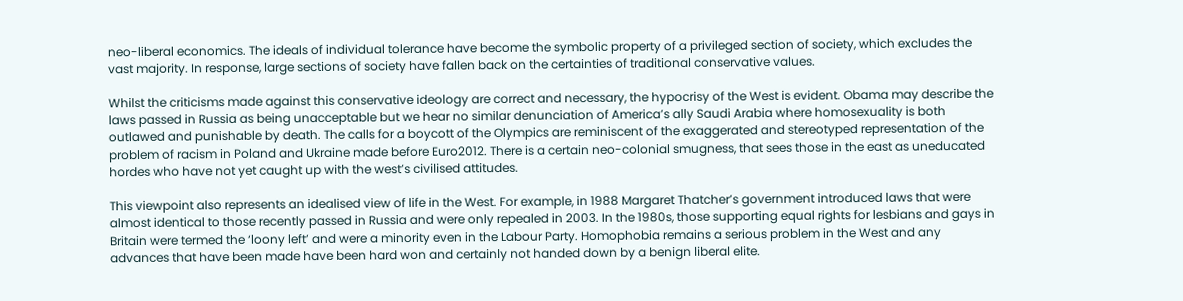neo-liberal economics. The ideals of individual tolerance have become the symbolic property of a privileged section of society, which excludes the vast majority. In response, large sections of society have fallen back on the certainties of traditional conservative values.

Whilst the criticisms made against this conservative ideology are correct and necessary, the hypocrisy of the West is evident. Obama may describe the laws passed in Russia as being unacceptable but we hear no similar denunciation of America’s ally Saudi Arabia where homosexuality is both outlawed and punishable by death. The calls for a boycott of the Olympics are reminiscent of the exaggerated and stereotyped representation of the problem of racism in Poland and Ukraine made before Euro2012. There is a certain neo-colonial smugness, that sees those in the east as uneducated hordes who have not yet caught up with the west’s civilised attitudes.

This viewpoint also represents an idealised view of life in the West. For example, in 1988 Margaret Thatcher’s government introduced laws that were almost identical to those recently passed in Russia and were only repealed in 2003. In the 1980s, those supporting equal rights for lesbians and gays in Britain were termed the ‘loony left’ and were a minority even in the Labour Party. Homophobia remains a serious problem in the West and any advances that have been made have been hard won and certainly not handed down by a benign liberal elite.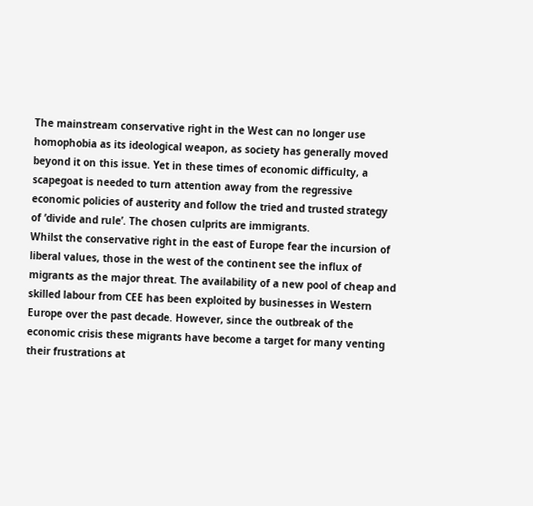The mainstream conservative right in the West can no longer use homophobia as its ideological weapon, as society has generally moved beyond it on this issue. Yet in these times of economic difficulty, a scapegoat is needed to turn attention away from the regressive economic policies of austerity and follow the tried and trusted strategy of ‘divide and rule’. The chosen culprits are immigrants.
Whilst the conservative right in the east of Europe fear the incursion of liberal values, those in the west of the continent see the influx of migrants as the major threat. The availability of a new pool of cheap and skilled labour from CEE has been exploited by businesses in Western Europe over the past decade. However, since the outbreak of the economic crisis these migrants have become a target for many venting their frustrations at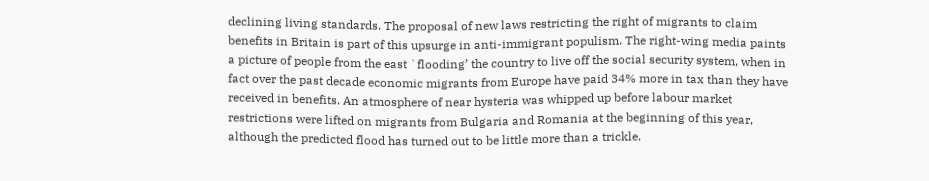declining living standards. The proposal of new laws restricting the right of migrants to claim benefits in Britain is part of this upsurge in anti-immigrant populism. The right-wing media paints a picture of people from the east `flooding’ the country to live off the social security system, when in fact over the past decade economic migrants from Europe have paid 34% more in tax than they have received in benefits. An atmosphere of near hysteria was whipped up before labour market restrictions were lifted on migrants from Bulgaria and Romania at the beginning of this year, although the predicted flood has turned out to be little more than a trickle.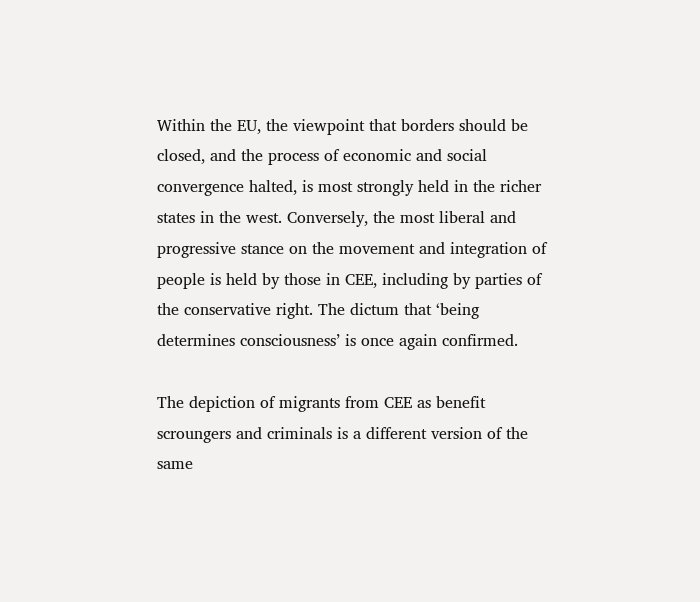Within the EU, the viewpoint that borders should be closed, and the process of economic and social convergence halted, is most strongly held in the richer states in the west. Conversely, the most liberal and progressive stance on the movement and integration of people is held by those in CEE, including by parties of the conservative right. The dictum that ‘being determines consciousness’ is once again confirmed.

The depiction of migrants from CEE as benefit scroungers and criminals is a different version of the same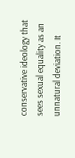conservative ideology that sees sexual equality as an unnatural deviation. It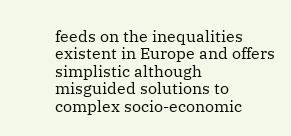feeds on the inequalities existent in Europe and offers simplistic although misguided solutions to complex socio-economic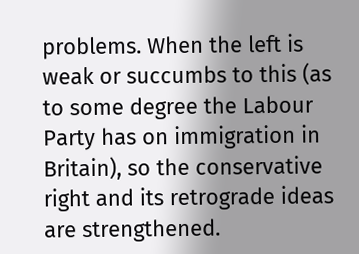problems. When the left is weak or succumbs to this (as to some degree the Labour Party has on immigration in Britain), so the conservative right and its retrograde ideas are strengthened.